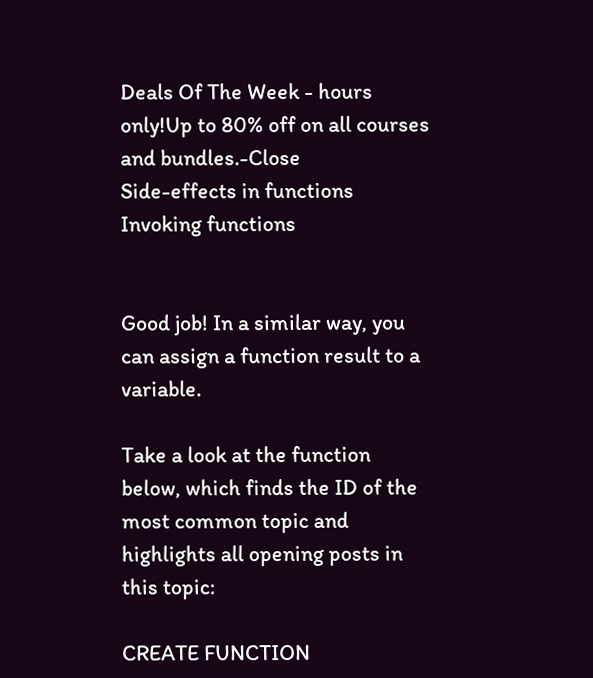Deals Of The Week - hours only!Up to 80% off on all courses and bundles.-Close
Side-effects in functions
Invoking functions


Good job! In a similar way, you can assign a function result to a variable.

Take a look at the function below, which finds the ID of the most common topic and highlights all opening posts in this topic:

CREATE FUNCTION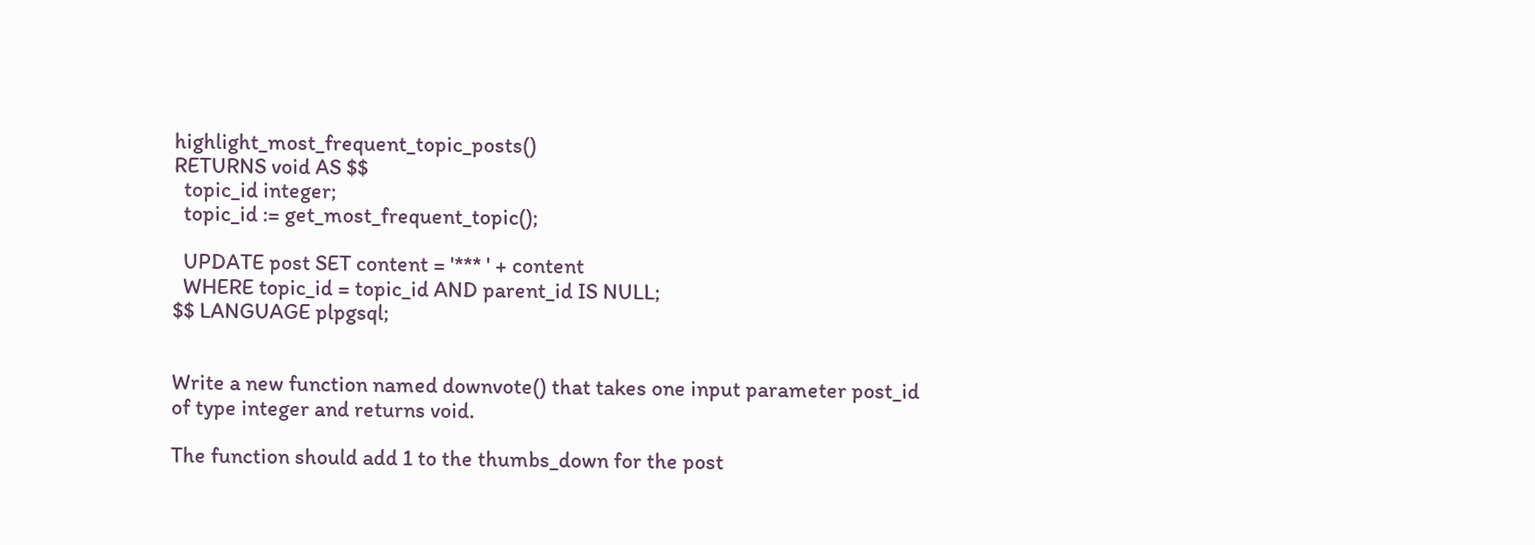highlight_most_frequent_topic_posts()
RETURNS void AS $$
  topic_id integer;
  topic_id := get_most_frequent_topic();

  UPDATE post SET content = '*** ' + content
  WHERE topic_id = topic_id AND parent_id IS NULL;
$$ LANGUAGE plpgsql;


Write a new function named downvote() that takes one input parameter post_id of type integer and returns void.

The function should add 1 to the thumbs_down for the post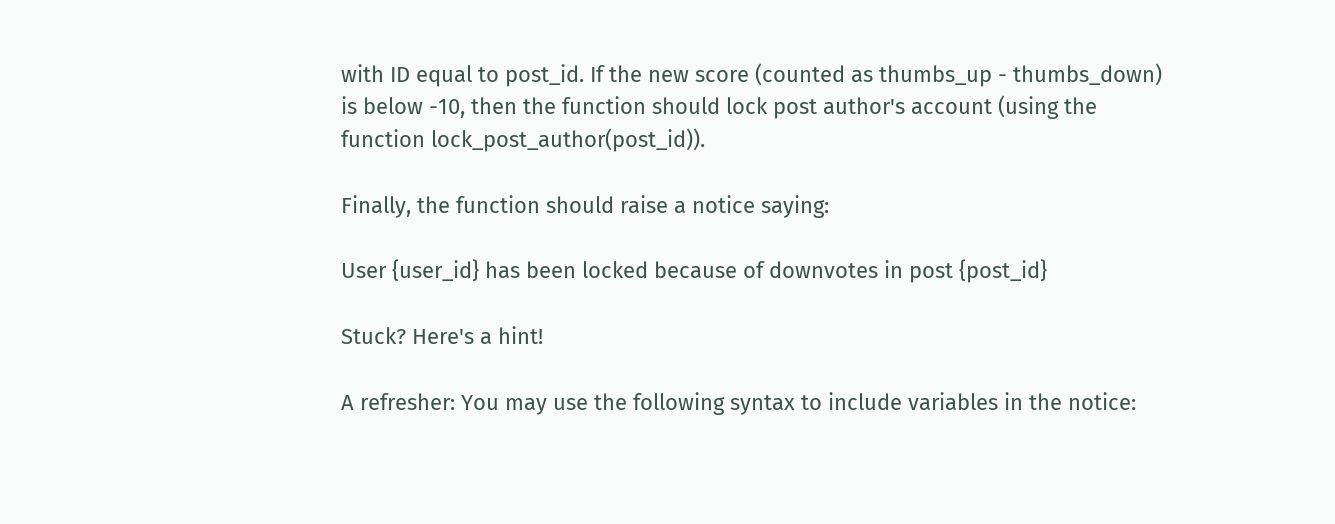with ID equal to post_id. If the new score (counted as thumbs_up - thumbs_down) is below -10, then the function should lock post author's account (using the function lock_post_author(post_id)).

Finally, the function should raise a notice saying:

User {user_id} has been locked because of downvotes in post {post_id}

Stuck? Here's a hint!

A refresher: You may use the following syntax to include variables in the notice: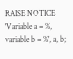RAISE NOTICE 'Variable a = %, variable b = %', a, b;